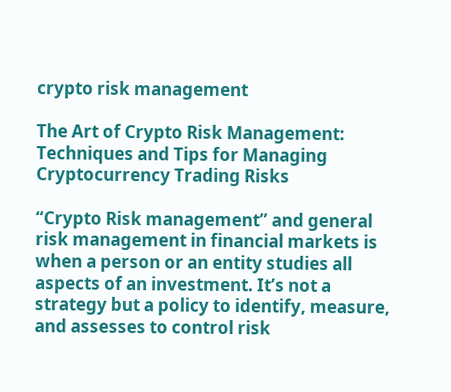crypto risk management

The Art of Crypto Risk Management: Techniques and Tips for Managing Cryptocurrency Trading Risks

“Crypto Risk management” and general risk management in financial markets is when a person or an entity studies all aspects of an investment. It’s not a strategy but a policy to identify, measure, and assesses to control risk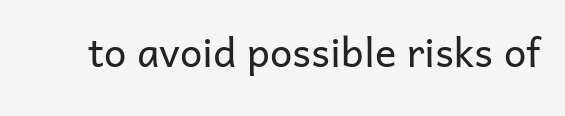to avoid possible risks of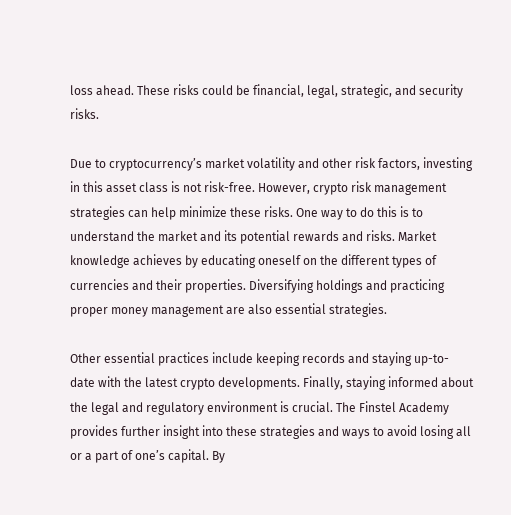loss ahead. These risks could be financial, legal, strategic, and security risks.

Due to cryptocurrency’s market volatility and other risk factors, investing in this asset class is not risk-free. However, crypto risk management strategies can help minimize these risks. One way to do this is to understand the market and its potential rewards and risks. Market knowledge achieves by educating oneself on the different types of currencies and their properties. Diversifying holdings and practicing proper money management are also essential strategies.

Other essential practices include keeping records and staying up-to-date with the latest crypto developments. Finally, staying informed about the legal and regulatory environment is crucial. The Finstel Academy provides further insight into these strategies and ways to avoid losing all or a part of one’s capital. By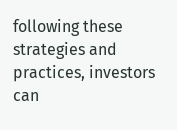following these strategies and practices, investors can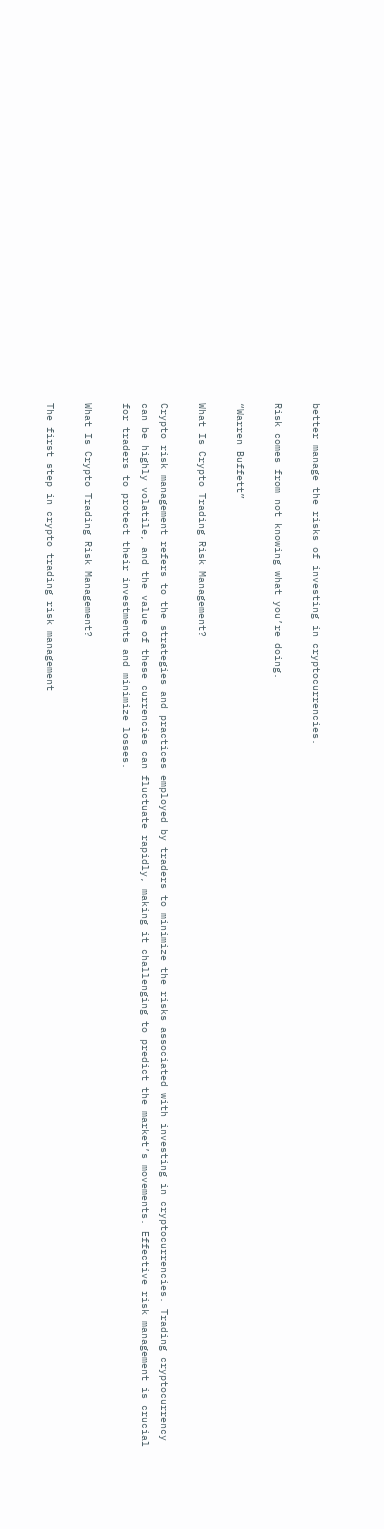better manage the risks of investing in cryptocurrencies.

Risk comes from not knowing what you’re doing.

“Warren Buffett”

What Is Crypto Trading Risk Management?

Crypto risk management refers to the strategies and practices employed by traders to minimize the risks associated with investing in cryptocurrencies. Trading cryptocurrency can be highly volatile, and the value of these currencies can fluctuate rapidly, making it challenging to predict the market’s movements. Effective risk management is crucial for traders to protect their investments and minimize losses.

What Is Crypto Trading Risk Management?

The first step in crypto trading risk management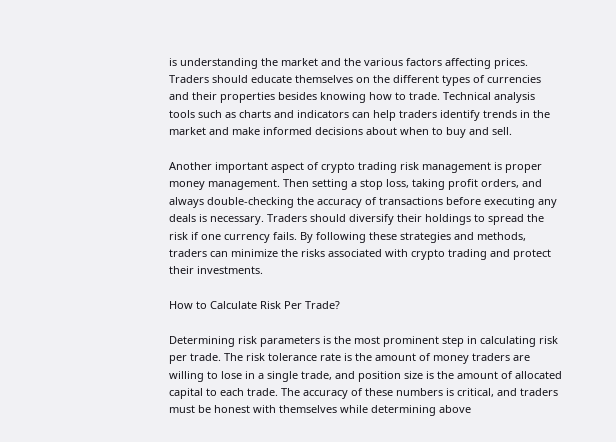is understanding the market and the various factors affecting prices. Traders should educate themselves on the different types of currencies and their properties besides knowing how to trade. Technical analysis tools such as charts and indicators can help traders identify trends in the market and make informed decisions about when to buy and sell.

Another important aspect of crypto trading risk management is proper money management. Then setting a stop loss, taking profit orders, and always double-checking the accuracy of transactions before executing any deals is necessary. Traders should diversify their holdings to spread the risk if one currency fails. By following these strategies and methods, traders can minimize the risks associated with crypto trading and protect their investments.

How to Calculate Risk Per Trade?

Determining risk parameters is the most prominent step in calculating risk per trade. The risk tolerance rate is the amount of money traders are willing to lose in a single trade, and position size is the amount of allocated capital to each trade. The accuracy of these numbers is critical, and traders must be honest with themselves while determining above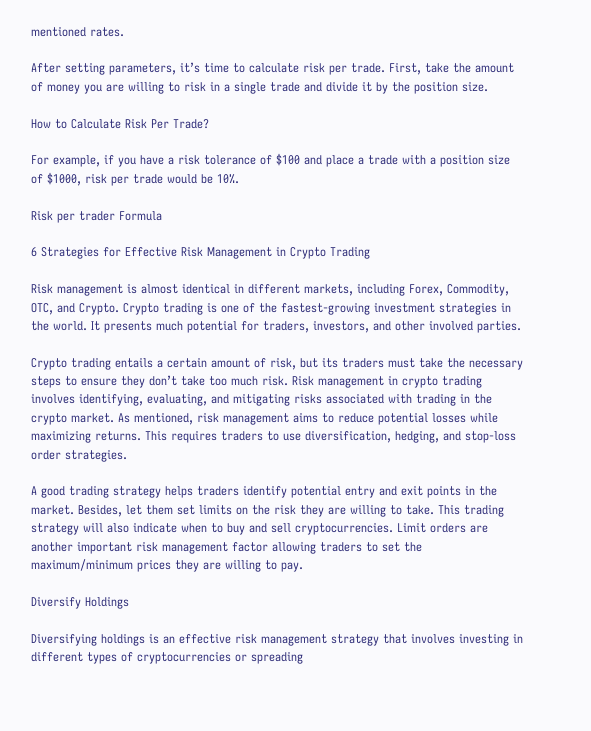mentioned rates.

After setting parameters, it’s time to calculate risk per trade. First, take the amount of money you are willing to risk in a single trade and divide it by the position size.

How to Calculate Risk Per Trade?

For example, if you have a risk tolerance of $100 and place a trade with a position size of $1000, risk per trade would be 10%.

Risk per trader Formula

6 Strategies for Effective Risk Management in Crypto Trading

Risk management is almost identical in different markets, including Forex, Commodity, OTC, and Crypto. Crypto trading is one of the fastest-growing investment strategies in the world. It presents much potential for traders, investors, and other involved parties.

Crypto trading entails a certain amount of risk, but its traders must take the necessary steps to ensure they don’t take too much risk. Risk management in crypto trading involves identifying, evaluating, and mitigating risks associated with trading in the crypto market. As mentioned, risk management aims to reduce potential losses while maximizing returns. This requires traders to use diversification, hedging, and stop-loss order strategies.

A good trading strategy helps traders identify potential entry and exit points in the market. Besides, let them set limits on the risk they are willing to take. This trading strategy will also indicate when to buy and sell cryptocurrencies. Limit orders are another important risk management factor allowing traders to set the maximum/minimum prices they are willing to pay.

Diversify Holdings

Diversifying holdings is an effective risk management strategy that involves investing in different types of cryptocurrencies or spreading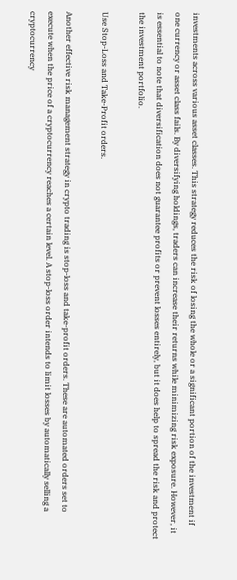investments across various asset classes. This strategy reduces the risk of losing the whole or a significant portion of the investment if one currency or asset class fails. By diversifying holdings, traders can increase their returns while minimizing risk exposure. However, it is essential to note that diversification does not guarantee profits or prevent losses entirely, but it does help to spread the risk and protect the investment portfolio.

Use Stop-Loss and Take-Profit orders.

Another effective risk management strategy in crypto trading is stop-loss and take-profit orders. These are automated orders set to execute when the price of a cryptocurrency reaches a certain level. A stop-loss order intends to limit losses by automatically selling a cryptocurrency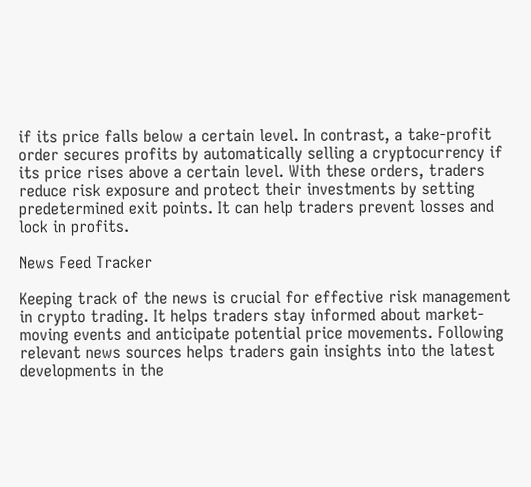if its price falls below a certain level. In contrast, a take-profit order secures profits by automatically selling a cryptocurrency if its price rises above a certain level. With these orders, traders reduce risk exposure and protect their investments by setting predetermined exit points. It can help traders prevent losses and lock in profits.

News Feed Tracker

Keeping track of the news is crucial for effective risk management in crypto trading. It helps traders stay informed about market-moving events and anticipate potential price movements. Following relevant news sources helps traders gain insights into the latest developments in the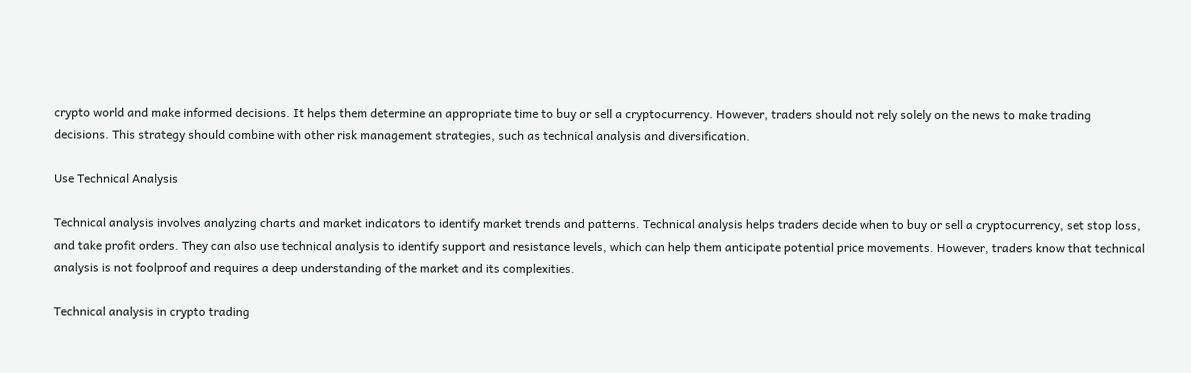crypto world and make informed decisions. It helps them determine an appropriate time to buy or sell a cryptocurrency. However, traders should not rely solely on the news to make trading decisions. This strategy should combine with other risk management strategies, such as technical analysis and diversification.

Use Technical Analysis

Technical analysis involves analyzing charts and market indicators to identify market trends and patterns. Technical analysis helps traders decide when to buy or sell a cryptocurrency, set stop loss, and take profit orders. They can also use technical analysis to identify support and resistance levels, which can help them anticipate potential price movements. However, traders know that technical analysis is not foolproof and requires a deep understanding of the market and its complexities.

Technical analysis in crypto trading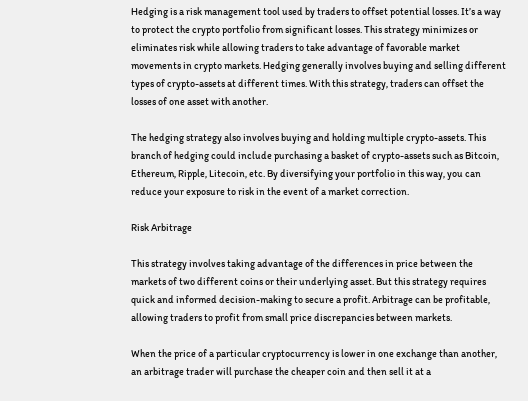Hedging is a risk management tool used by traders to offset potential losses. It’s a way to protect the crypto portfolio from significant losses. This strategy minimizes or eliminates risk while allowing traders to take advantage of favorable market movements in crypto markets. Hedging generally involves buying and selling different types of crypto-assets at different times. With this strategy, traders can offset the losses of one asset with another.

The hedging strategy also involves buying and holding multiple crypto-assets. This branch of hedging could include purchasing a basket of crypto-assets such as Bitcoin, Ethereum, Ripple, Litecoin, etc. By diversifying your portfolio in this way, you can reduce your exposure to risk in the event of a market correction.

Risk Arbitrage

This strategy involves taking advantage of the differences in price between the markets of two different coins or their underlying asset. But this strategy requires quick and informed decision-making to secure a profit. Arbitrage can be profitable, allowing traders to profit from small price discrepancies between markets.

When the price of a particular cryptocurrency is lower in one exchange than another, an arbitrage trader will purchase the cheaper coin and then sell it at a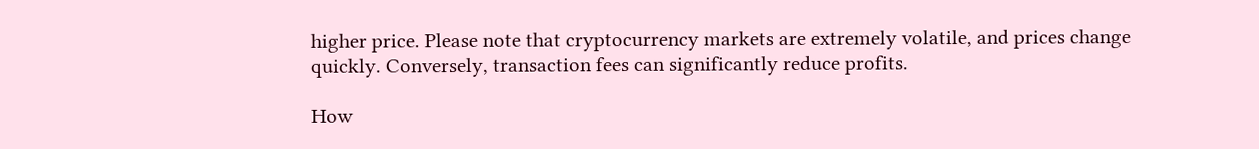higher price. Please note that cryptocurrency markets are extremely volatile, and prices change quickly. Conversely, transaction fees can significantly reduce profits.

How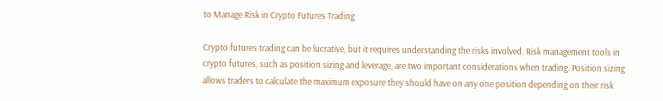to Manage Risk in Crypto Futures Trading

Crypto futures trading can be lucrative, but it requires understanding the risks involved. Risk management tools in crypto futures, such as position sizing and leverage, are two important considerations when trading. Position sizing allows traders to calculate the maximum exposure they should have on any one position depending on their risk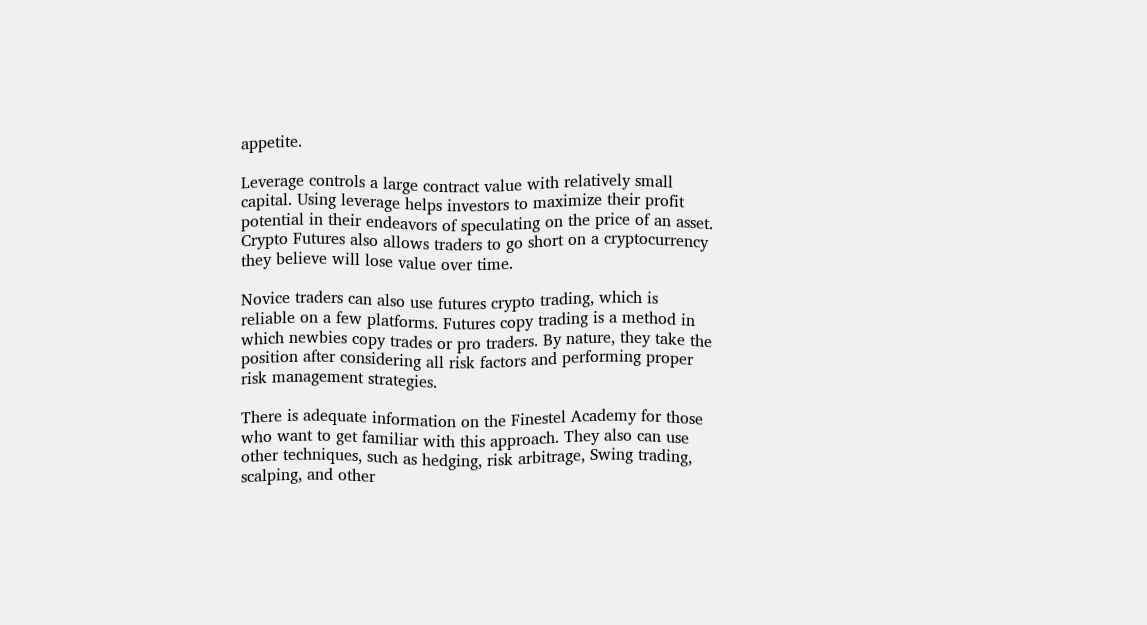appetite.

Leverage controls a large contract value with relatively small capital. Using leverage helps investors to maximize their profit potential in their endeavors of speculating on the price of an asset. Crypto Futures also allows traders to go short on a cryptocurrency they believe will lose value over time.

Novice traders can also use futures crypto trading, which is reliable on a few platforms. Futures copy trading is a method in which newbies copy trades or pro traders. By nature, they take the position after considering all risk factors and performing proper risk management strategies.

There is adequate information on the Finestel Academy for those who want to get familiar with this approach. They also can use other techniques, such as hedging, risk arbitrage, Swing trading, scalping, and other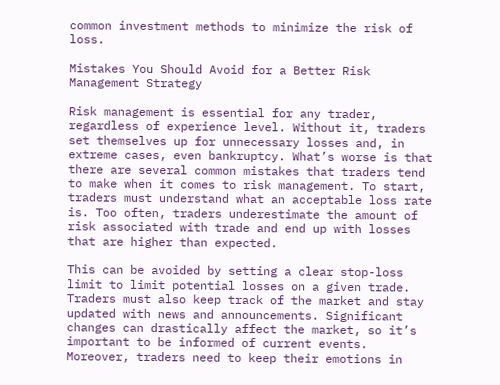common investment methods to minimize the risk of loss.

Mistakes You Should Avoid for a Better Risk Management Strategy

Risk management is essential for any trader, regardless of experience level. Without it, traders set themselves up for unnecessary losses and, in extreme cases, even bankruptcy. What’s worse is that there are several common mistakes that traders tend to make when it comes to risk management. To start, traders must understand what an acceptable loss rate is. Too often, traders underestimate the amount of risk associated with trade and end up with losses that are higher than expected.

This can be avoided by setting a clear stop-loss limit to limit potential losses on a given trade. Traders must also keep track of the market and stay updated with news and announcements. Significant changes can drastically affect the market, so it’s important to be informed of current events. Moreover, traders need to keep their emotions in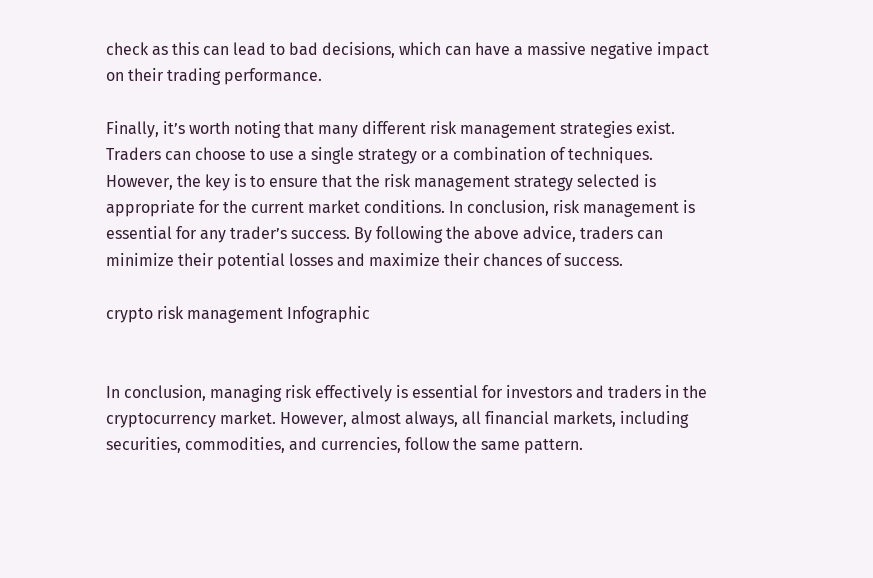check as this can lead to bad decisions, which can have a massive negative impact on their trading performance.

Finally, it’s worth noting that many different risk management strategies exist. Traders can choose to use a single strategy or a combination of techniques. However, the key is to ensure that the risk management strategy selected is appropriate for the current market conditions. In conclusion, risk management is essential for any trader’s success. By following the above advice, traders can minimize their potential losses and maximize their chances of success.

crypto risk management Infographic


In conclusion, managing risk effectively is essential for investors and traders in the cryptocurrency market. However, almost always, all financial markets, including securities, commodities, and currencies, follow the same pattern.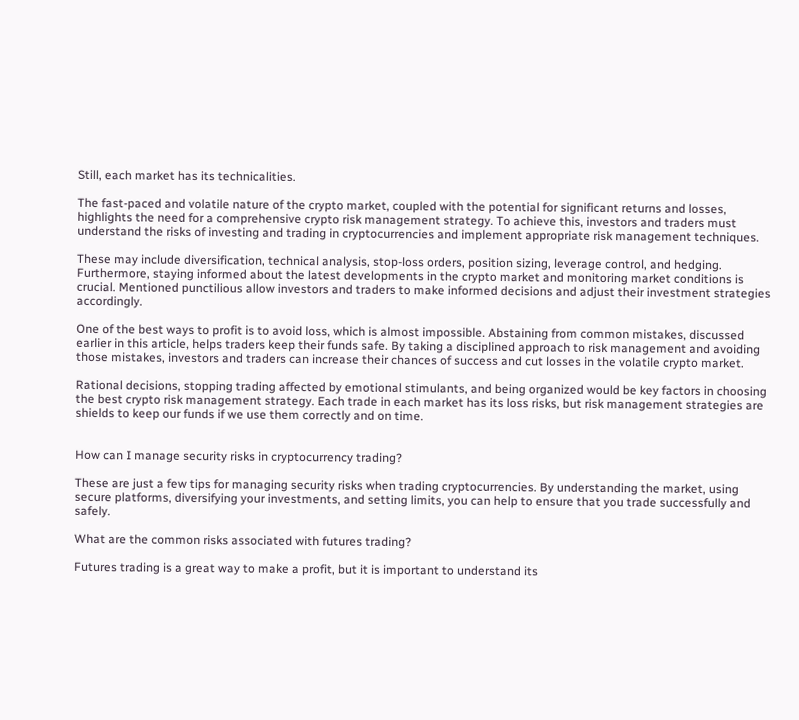Still, each market has its technicalities.

The fast-paced and volatile nature of the crypto market, coupled with the potential for significant returns and losses, highlights the need for a comprehensive crypto risk management strategy. To achieve this, investors and traders must understand the risks of investing and trading in cryptocurrencies and implement appropriate risk management techniques.

These may include diversification, technical analysis, stop-loss orders, position sizing, leverage control, and hedging. Furthermore, staying informed about the latest developments in the crypto market and monitoring market conditions is crucial. Mentioned punctilious allow investors and traders to make informed decisions and adjust their investment strategies accordingly.

One of the best ways to profit is to avoid loss, which is almost impossible. Abstaining from common mistakes, discussed earlier in this article, helps traders keep their funds safe. By taking a disciplined approach to risk management and avoiding those mistakes, investors and traders can increase their chances of success and cut losses in the volatile crypto market.

Rational decisions, stopping trading affected by emotional stimulants, and being organized would be key factors in choosing the best crypto risk management strategy. Each trade in each market has its loss risks, but risk management strategies are shields to keep our funds if we use them correctly and on time.


How can I manage security risks in cryptocurrency trading?

These are just a few tips for managing security risks when trading cryptocurrencies. By understanding the market, using secure platforms, diversifying your investments, and setting limits, you can help to ensure that you trade successfully and safely.

What are the common risks associated with futures trading?

Futures trading is a great way to make a profit, but it is important to understand its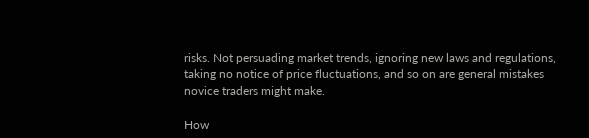risks. Not persuading market trends, ignoring new laws and regulations, taking no notice of price fluctuations, and so on are general mistakes novice traders might make.

How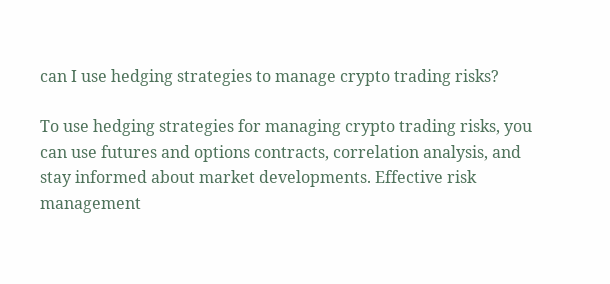can I use hedging strategies to manage crypto trading risks?

To use hedging strategies for managing crypto trading risks, you can use futures and options contracts, correlation analysis, and stay informed about market developments. Effective risk management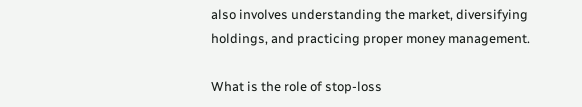also involves understanding the market, diversifying holdings, and practicing proper money management.

What is the role of stop-loss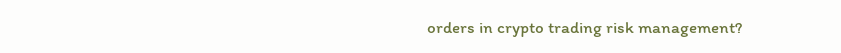orders in crypto trading risk management?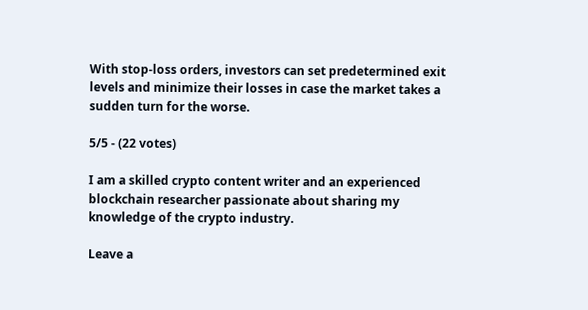With stop-loss orders, investors can set predetermined exit levels and minimize their losses in case the market takes a sudden turn for the worse.

5/5 - (22 votes)

I am a skilled crypto content writer and an experienced blockchain researcher passionate about sharing my knowledge of the crypto industry.

Leave a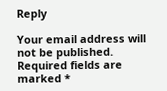Reply

Your email address will not be published. Required fields are marked *